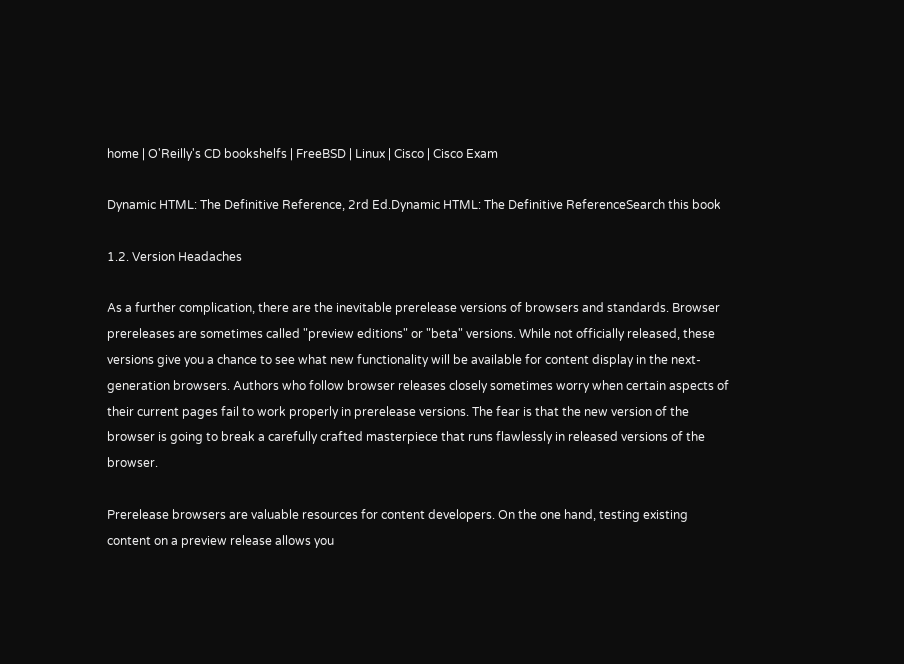home | O'Reilly's CD bookshelfs | FreeBSD | Linux | Cisco | Cisco Exam

Dynamic HTML: The Definitive Reference, 2rd Ed.Dynamic HTML: The Definitive ReferenceSearch this book

1.2. Version Headaches

As a further complication, there are the inevitable prerelease versions of browsers and standards. Browser prereleases are sometimes called "preview editions" or "beta" versions. While not officially released, these versions give you a chance to see what new functionality will be available for content display in the next-generation browsers. Authors who follow browser releases closely sometimes worry when certain aspects of their current pages fail to work properly in prerelease versions. The fear is that the new version of the browser is going to break a carefully crafted masterpiece that runs flawlessly in released versions of the browser.

Prerelease browsers are valuable resources for content developers. On the one hand, testing existing content on a preview release allows you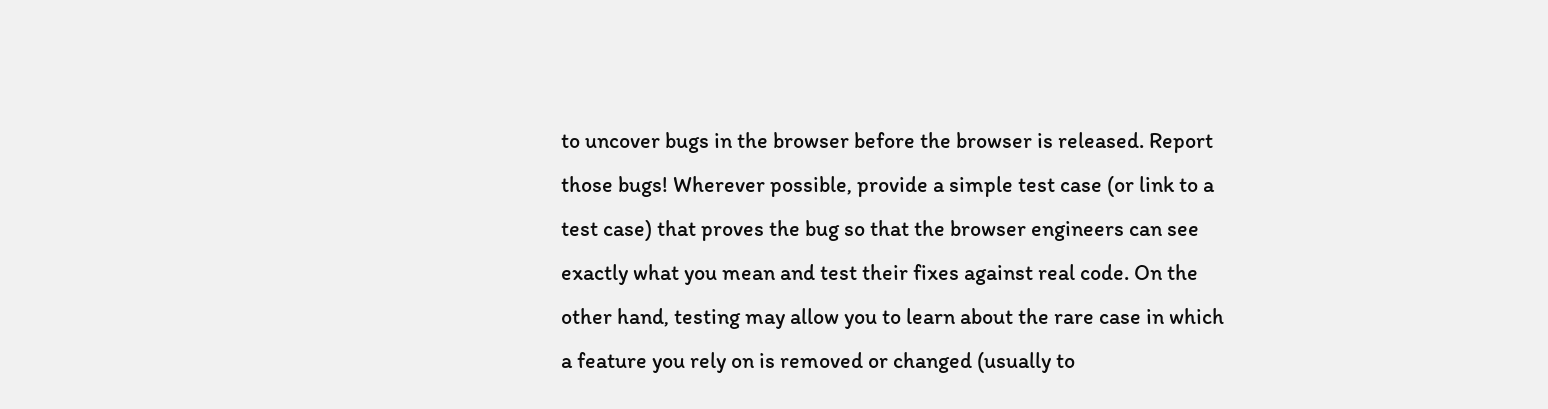to uncover bugs in the browser before the browser is released. Report those bugs! Wherever possible, provide a simple test case (or link to a test case) that proves the bug so that the browser engineers can see exactly what you mean and test their fixes against real code. On the other hand, testing may allow you to learn about the rare case in which a feature you rely on is removed or changed (usually to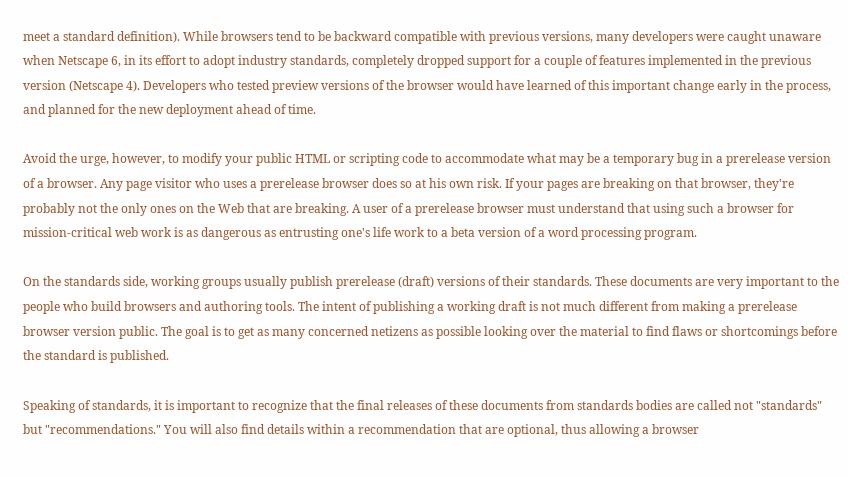meet a standard definition). While browsers tend to be backward compatible with previous versions, many developers were caught unaware when Netscape 6, in its effort to adopt industry standards, completely dropped support for a couple of features implemented in the previous version (Netscape 4). Developers who tested preview versions of the browser would have learned of this important change early in the process, and planned for the new deployment ahead of time.

Avoid the urge, however, to modify your public HTML or scripting code to accommodate what may be a temporary bug in a prerelease version of a browser. Any page visitor who uses a prerelease browser does so at his own risk. If your pages are breaking on that browser, they're probably not the only ones on the Web that are breaking. A user of a prerelease browser must understand that using such a browser for mission-critical web work is as dangerous as entrusting one's life work to a beta version of a word processing program.

On the standards side, working groups usually publish prerelease (draft) versions of their standards. These documents are very important to the people who build browsers and authoring tools. The intent of publishing a working draft is not much different from making a prerelease browser version public. The goal is to get as many concerned netizens as possible looking over the material to find flaws or shortcomings before the standard is published.

Speaking of standards, it is important to recognize that the final releases of these documents from standards bodies are called not "standards" but "recommendations." You will also find details within a recommendation that are optional, thus allowing a browser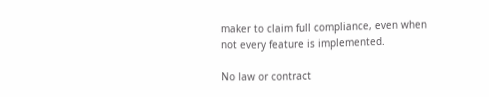maker to claim full compliance, even when not every feature is implemented.

No law or contract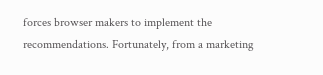forces browser makers to implement the recommendations. Fortunately, from a marketing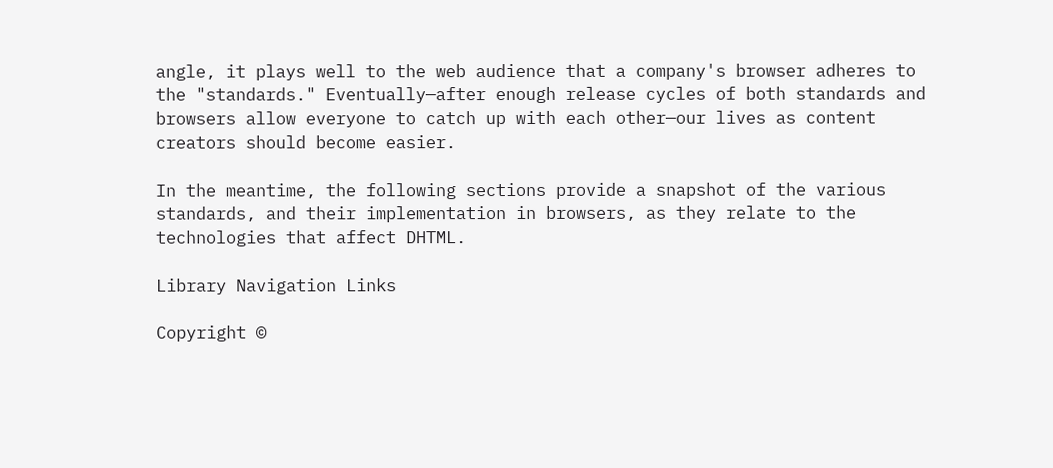angle, it plays well to the web audience that a company's browser adheres to the "standards." Eventually—after enough release cycles of both standards and browsers allow everyone to catch up with each other—our lives as content creators should become easier.

In the meantime, the following sections provide a snapshot of the various standards, and their implementation in browsers, as they relate to the technologies that affect DHTML.

Library Navigation Links

Copyright ©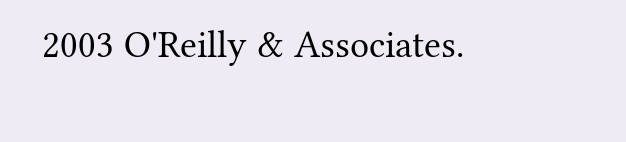2003 O'Reilly & Associates.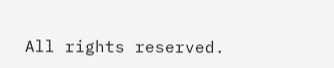All rights reserved.